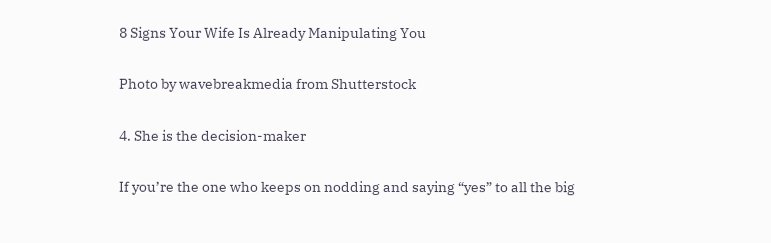8 Signs Your Wife Is Already Manipulating You

Photo by wavebreakmedia from Shutterstock

4. She is the decision-maker

If you’re the one who keeps on nodding and saying “yes” to all the big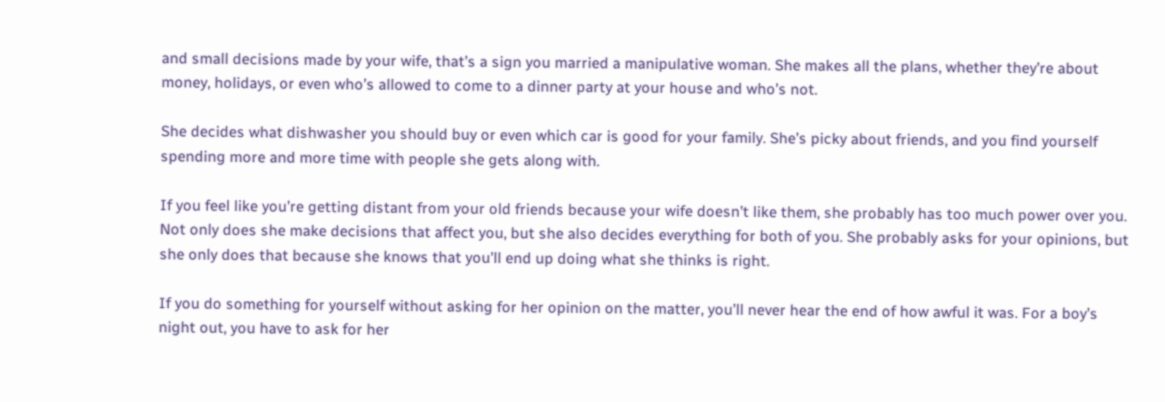and small decisions made by your wife, that’s a sign you married a manipulative woman. She makes all the plans, whether they’re about money, holidays, or even who’s allowed to come to a dinner party at your house and who’s not.

She decides what dishwasher you should buy or even which car is good for your family. She’s picky about friends, and you find yourself spending more and more time with people she gets along with.

If you feel like you’re getting distant from your old friends because your wife doesn’t like them, she probably has too much power over you. Not only does she make decisions that affect you, but she also decides everything for both of you. She probably asks for your opinions, but she only does that because she knows that you’ll end up doing what she thinks is right.

If you do something for yourself without asking for her opinion on the matter, you’ll never hear the end of how awful it was. For a boy’s night out, you have to ask for her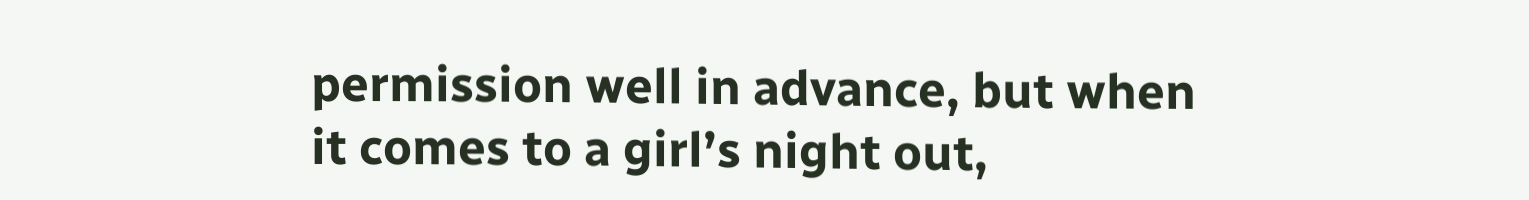permission well in advance, but when it comes to a girl’s night out,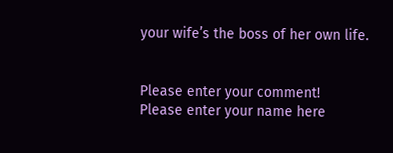your wife’s the boss of her own life.


Please enter your comment!
Please enter your name here